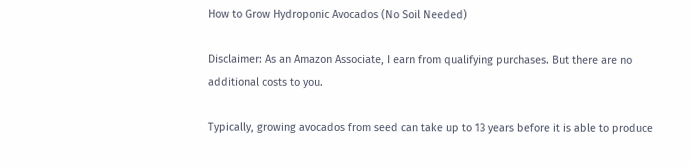How to Grow Hydroponic Avocados (No Soil Needed)

Disclaimer: As an Amazon Associate, I earn from qualifying purchases. But there are no additional costs to you.

Typically, growing avocados from seed can take up to 13 years before it is able to produce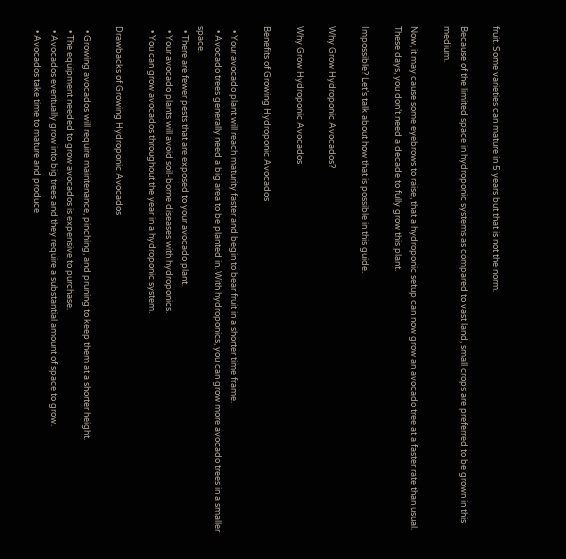fruit. Some varieties can mature in 5 years but that is not the norm.

Because of the limited space in hydroponic systems as compared to vast land, small crops are preferred to be grown in this medium.

Now, it may cause some eyebrows to raise, that a hydroponic setup can now grow an avocado tree at a faster rate than usual. These days, you don’t need a decade to fully grow this plant.

Impossible? Let’s talk about how that is possible in this guide.

Why Grow Hydroponic Avocados?

Why Grow Hydroponic Avocados

Benefits of Growing Hydroponic Avocados

  • Your avocado plant will reach maturity faster and begin to bear fruit in a shorter time frame.
  • Avocado trees generally need a big area to be planted in. With hydroponics, you can grow more avocado trees in a smaller space.
  • There are fewer pests that are exposed to your avocado plant.
  • Your avocado plants will avoid soil-borne diseases with hydroponics.
  • You can grow avocados throughout the year in a hydroponic system.

Drawbacks of Growing Hydroponic Avocados

  • Growing avocados will require maintenance, pinching, and pruning to keep them at a shorter height.
  • The equipment needed to grow avocados is expensive to purchase.
  • Avocados eventually grow into big trees and they require a substantial amount of space to grow.
  • Avocados take time to mature and produce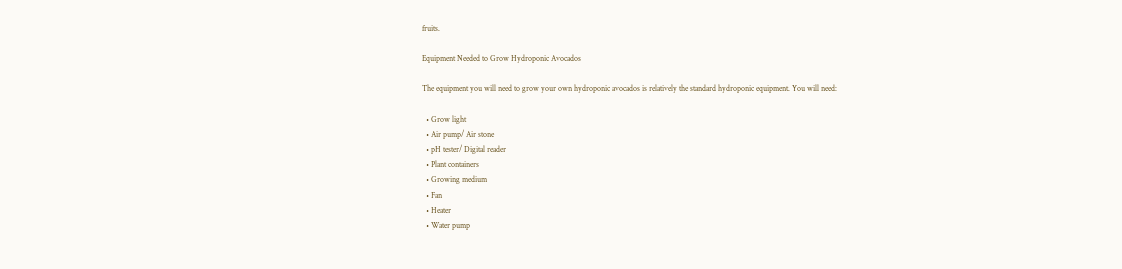fruits.

Equipment Needed to Grow Hydroponic Avocados

The equipment you will need to grow your own hydroponic avocados is relatively the standard hydroponic equipment. You will need:

  • Grow light
  • Air pump/ Air stone
  • pH tester/ Digital reader
  • Plant containers
  • Growing medium
  • Fan
  • Heater
  • Water pump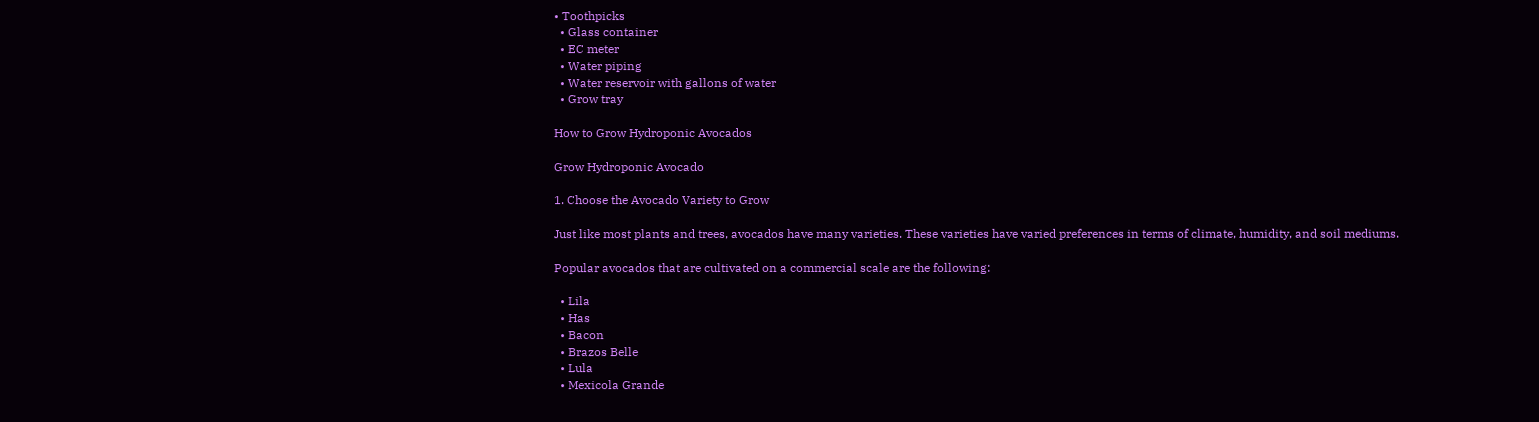• Toothpicks
  • Glass container
  • EC meter
  • Water piping
  • Water reservoir with gallons of water
  • Grow tray

How to Grow Hydroponic Avocados

Grow Hydroponic Avocado

1. Choose the Avocado Variety to Grow

Just like most plants and trees, avocados have many varieties. These varieties have varied preferences in terms of climate, humidity, and soil mediums.

Popular avocados that are cultivated on a commercial scale are the following:

  • Lila
  • Has
  • Bacon
  • Brazos Belle
  • Lula
  • Mexicola Grande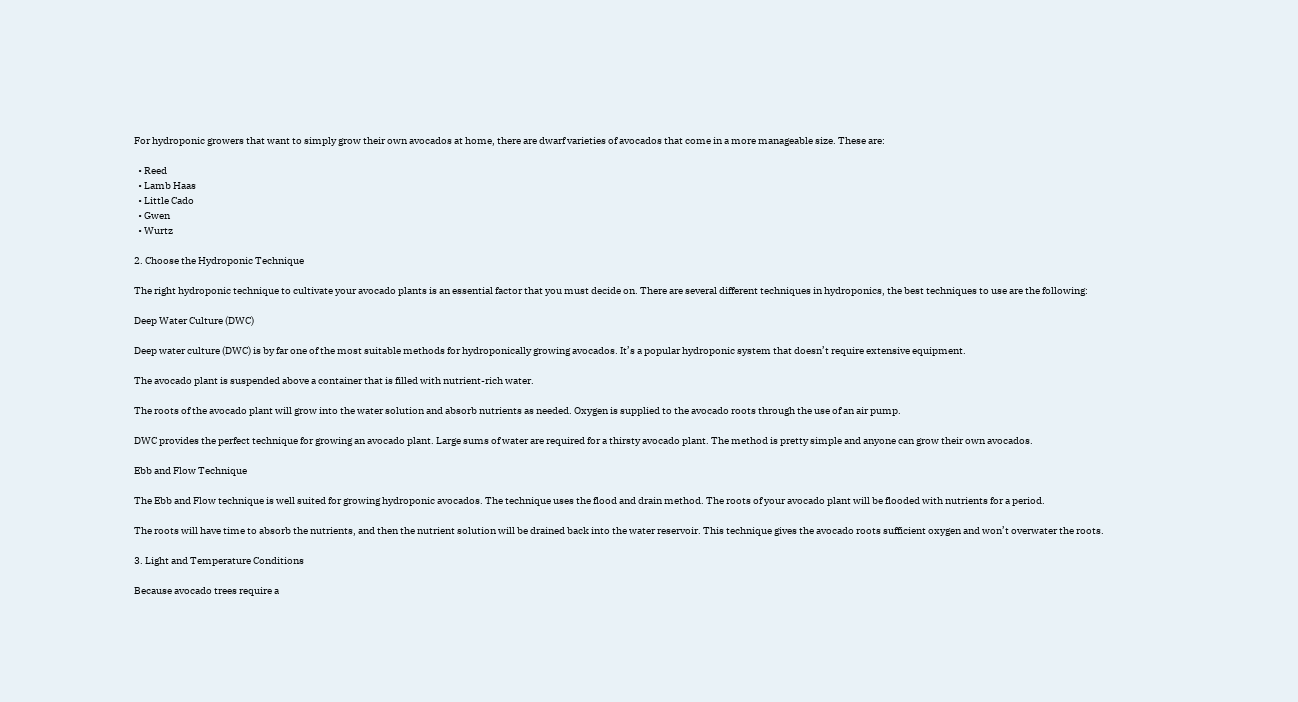For hydroponic growers that want to simply grow their own avocados at home, there are dwarf varieties of avocados that come in a more manageable size. These are:

  • Reed
  • Lamb Haas
  • Little Cado
  • Gwen
  • Wurtz

2. Choose the Hydroponic Technique

The right hydroponic technique to cultivate your avocado plants is an essential factor that you must decide on. There are several different techniques in hydroponics, the best techniques to use are the following:

Deep Water Culture (DWC)

Deep water culture (DWC) is by far one of the most suitable methods for hydroponically growing avocados. It’s a popular hydroponic system that doesn’t require extensive equipment.

The avocado plant is suspended above a container that is filled with nutrient-rich water.

The roots of the avocado plant will grow into the water solution and absorb nutrients as needed. Oxygen is supplied to the avocado roots through the use of an air pump.

DWC provides the perfect technique for growing an avocado plant. Large sums of water are required for a thirsty avocado plant. The method is pretty simple and anyone can grow their own avocados.

Ebb and Flow Technique

The Ebb and Flow technique is well suited for growing hydroponic avocados. The technique uses the flood and drain method. The roots of your avocado plant will be flooded with nutrients for a period.

The roots will have time to absorb the nutrients, and then the nutrient solution will be drained back into the water reservoir. This technique gives the avocado roots sufficient oxygen and won’t overwater the roots.

3. Light and Temperature Conditions

Because avocado trees require a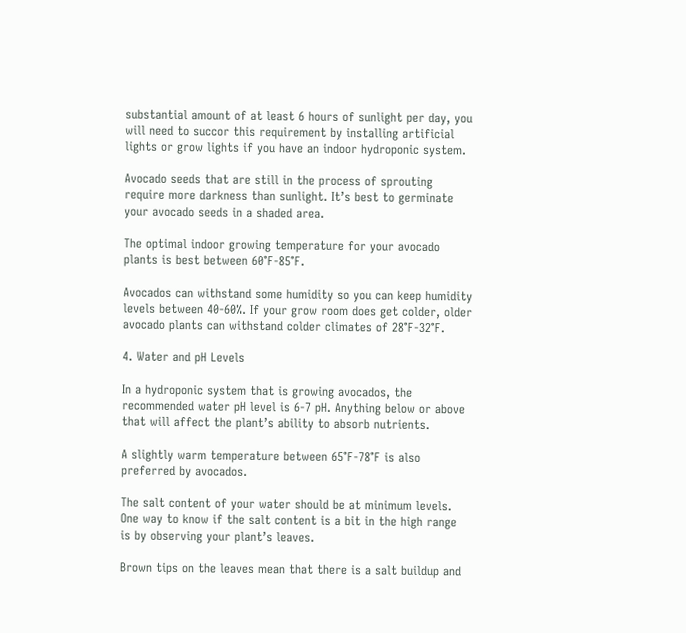substantial amount of at least 6 hours of sunlight per day, you will need to succor this requirement by installing artificial lights or grow lights if you have an indoor hydroponic system.

Avocado seeds that are still in the process of sprouting require more darkness than sunlight. It’s best to germinate your avocado seeds in a shaded area.

The optimal indoor growing temperature for your avocado plants is best between 60℉-85℉.

Avocados can withstand some humidity so you can keep humidity levels between 40-60%. If your grow room does get colder, older avocado plants can withstand colder climates of 28℉-32℉.

4. Water and pH Levels

In a hydroponic system that is growing avocados, the recommended water pH level is 6-7 pH. Anything below or above that will affect the plant’s ability to absorb nutrients.

A slightly warm temperature between 65℉-78℉ is also preferred by avocados.

The salt content of your water should be at minimum levels. One way to know if the salt content is a bit in the high range is by observing your plant’s leaves.

Brown tips on the leaves mean that there is a salt buildup and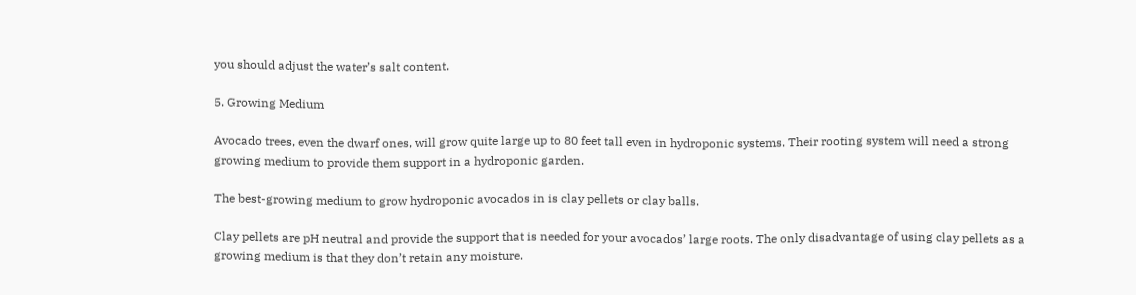you should adjust the water’s salt content.

5. Growing Medium

Avocado trees, even the dwarf ones, will grow quite large up to 80 feet tall even in hydroponic systems. Their rooting system will need a strong growing medium to provide them support in a hydroponic garden.

The best-growing medium to grow hydroponic avocados in is clay pellets or clay balls.

Clay pellets are pH neutral and provide the support that is needed for your avocados’ large roots. The only disadvantage of using clay pellets as a growing medium is that they don’t retain any moisture.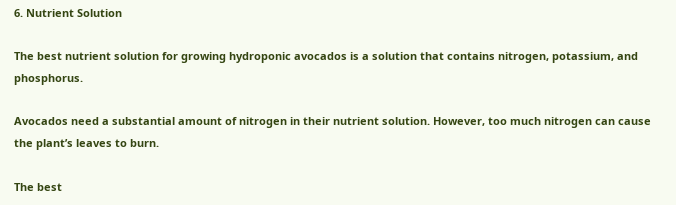6. Nutrient Solution

The best nutrient solution for growing hydroponic avocados is a solution that contains nitrogen, potassium, and phosphorus.

Avocados need a substantial amount of nitrogen in their nutrient solution. However, too much nitrogen can cause the plant’s leaves to burn.

The best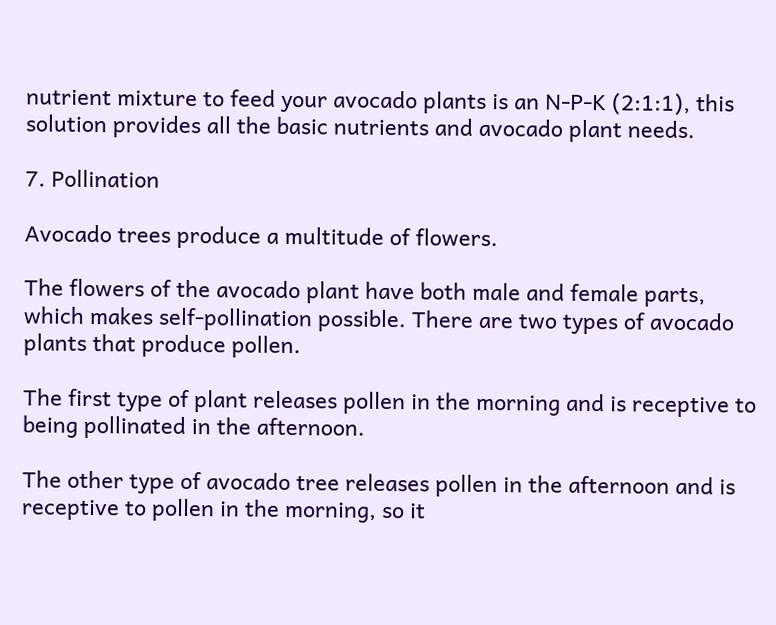nutrient mixture to feed your avocado plants is an N-P-K (2:1:1), this solution provides all the basic nutrients and avocado plant needs.

7. Pollination

Avocado trees produce a multitude of flowers.

The flowers of the avocado plant have both male and female parts, which makes self-pollination possible. There are two types of avocado plants that produce pollen.

The first type of plant releases pollen in the morning and is receptive to being pollinated in the afternoon.

The other type of avocado tree releases pollen in the afternoon and is receptive to pollen in the morning, so it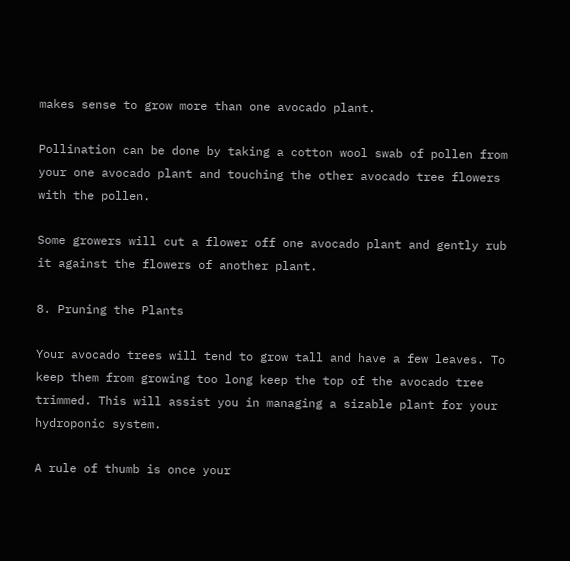makes sense to grow more than one avocado plant.

Pollination can be done by taking a cotton wool swab of pollen from your one avocado plant and touching the other avocado tree flowers with the pollen.

Some growers will cut a flower off one avocado plant and gently rub it against the flowers of another plant.

8. Pruning the Plants

Your avocado trees will tend to grow tall and have a few leaves. To keep them from growing too long keep the top of the avocado tree trimmed. This will assist you in managing a sizable plant for your hydroponic system.

A rule of thumb is once your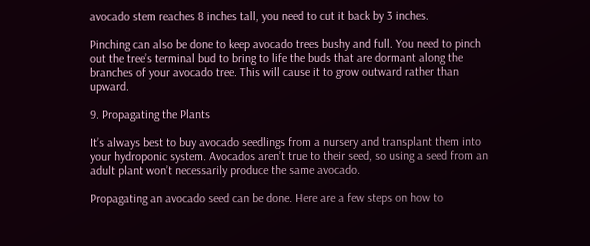avocado stem reaches 8 inches tall, you need to cut it back by 3 inches.

Pinching can also be done to keep avocado trees bushy and full. You need to pinch out the tree’s terminal bud to bring to life the buds that are dormant along the branches of your avocado tree. This will cause it to grow outward rather than upward.

9. Propagating the Plants

It’s always best to buy avocado seedlings from a nursery and transplant them into your hydroponic system. Avocados aren’t true to their seed, so using a seed from an adult plant won’t necessarily produce the same avocado.

Propagating an avocado seed can be done. Here are a few steps on how to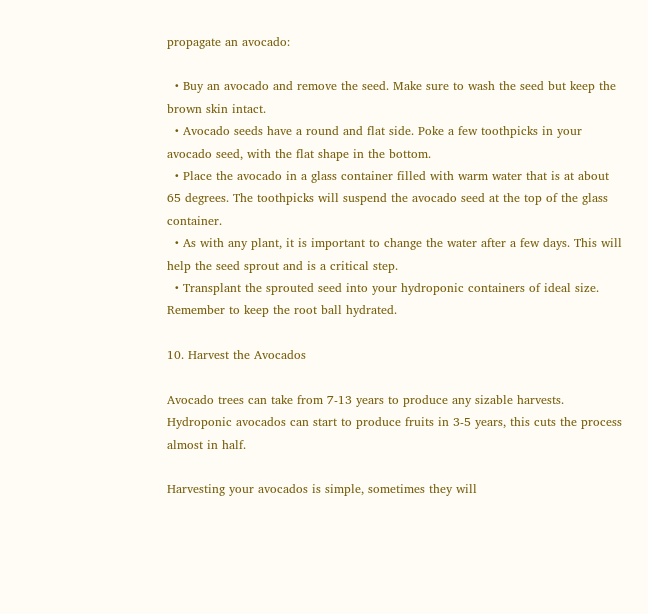propagate an avocado:

  • Buy an avocado and remove the seed. Make sure to wash the seed but keep the brown skin intact.
  • Avocado seeds have a round and flat side. Poke a few toothpicks in your avocado seed, with the flat shape in the bottom.
  • Place the avocado in a glass container filled with warm water that is at about 65 degrees. The toothpicks will suspend the avocado seed at the top of the glass container.
  • As with any plant, it is important to change the water after a few days. This will help the seed sprout and is a critical step.
  • Transplant the sprouted seed into your hydroponic containers of ideal size. Remember to keep the root ball hydrated.

10. Harvest the Avocados

Avocado trees can take from 7-13 years to produce any sizable harvests. Hydroponic avocados can start to produce fruits in 3-5 years, this cuts the process almost in half.

Harvesting your avocados is simple, sometimes they will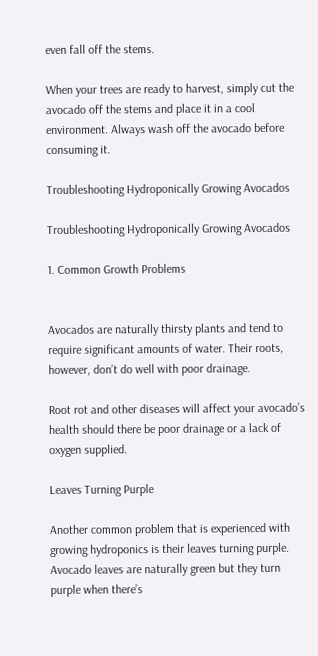even fall off the stems.

When your trees are ready to harvest, simply cut the avocado off the stems and place it in a cool environment. Always wash off the avocado before consuming it.

Troubleshooting Hydroponically Growing Avocados

Troubleshooting Hydroponically Growing Avocados

1. Common Growth Problems


Avocados are naturally thirsty plants and tend to require significant amounts of water. Their roots, however, don’t do well with poor drainage.

Root rot and other diseases will affect your avocado’s health should there be poor drainage or a lack of oxygen supplied.

Leaves Turning Purple

Another common problem that is experienced with growing hydroponics is their leaves turning purple. Avocado leaves are naturally green but they turn purple when there’s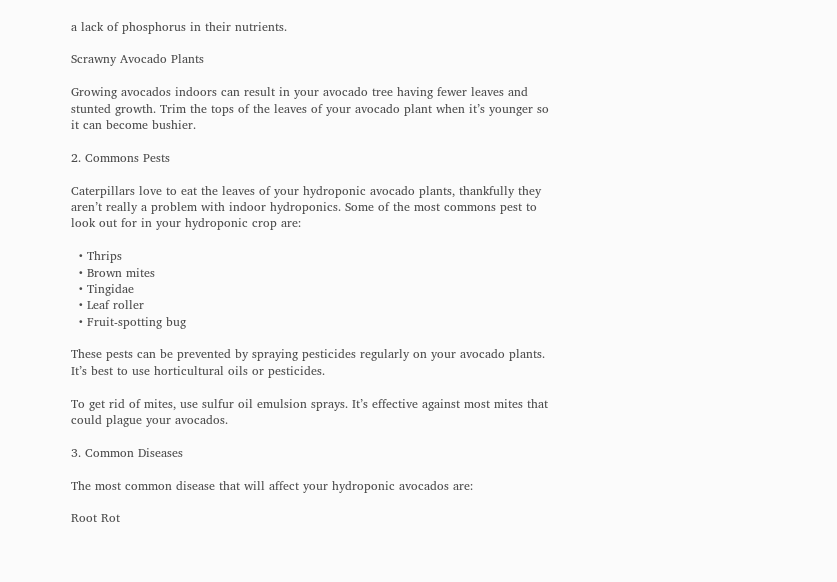a lack of phosphorus in their nutrients.

Scrawny Avocado Plants

Growing avocados indoors can result in your avocado tree having fewer leaves and stunted growth. Trim the tops of the leaves of your avocado plant when it’s younger so it can become bushier.

2. Commons Pests

Caterpillars love to eat the leaves of your hydroponic avocado plants, thankfully they aren’t really a problem with indoor hydroponics. Some of the most commons pest to look out for in your hydroponic crop are:

  • Thrips
  • Brown mites
  • Tingidae
  • Leaf roller
  • Fruit-spotting bug

These pests can be prevented by spraying pesticides regularly on your avocado plants. It’s best to use horticultural oils or pesticides.

To get rid of mites, use sulfur oil emulsion sprays. It’s effective against most mites that could plague your avocados.

3. Common Diseases

The most common disease that will affect your hydroponic avocados are:

Root Rot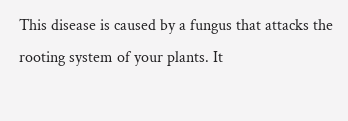This disease is caused by a fungus that attacks the rooting system of your plants. It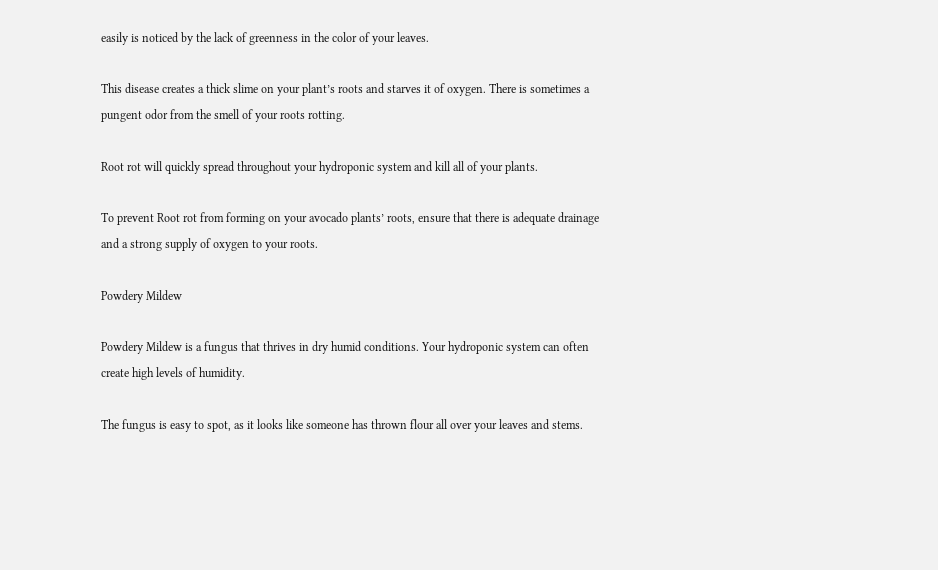easily is noticed by the lack of greenness in the color of your leaves.

This disease creates a thick slime on your plant’s roots and starves it of oxygen. There is sometimes a pungent odor from the smell of your roots rotting.

Root rot will quickly spread throughout your hydroponic system and kill all of your plants.

To prevent Root rot from forming on your avocado plants’ roots, ensure that there is adequate drainage and a strong supply of oxygen to your roots.

Powdery Mildew

Powdery Mildew is a fungus that thrives in dry humid conditions. Your hydroponic system can often create high levels of humidity.

The fungus is easy to spot, as it looks like someone has thrown flour all over your leaves and stems.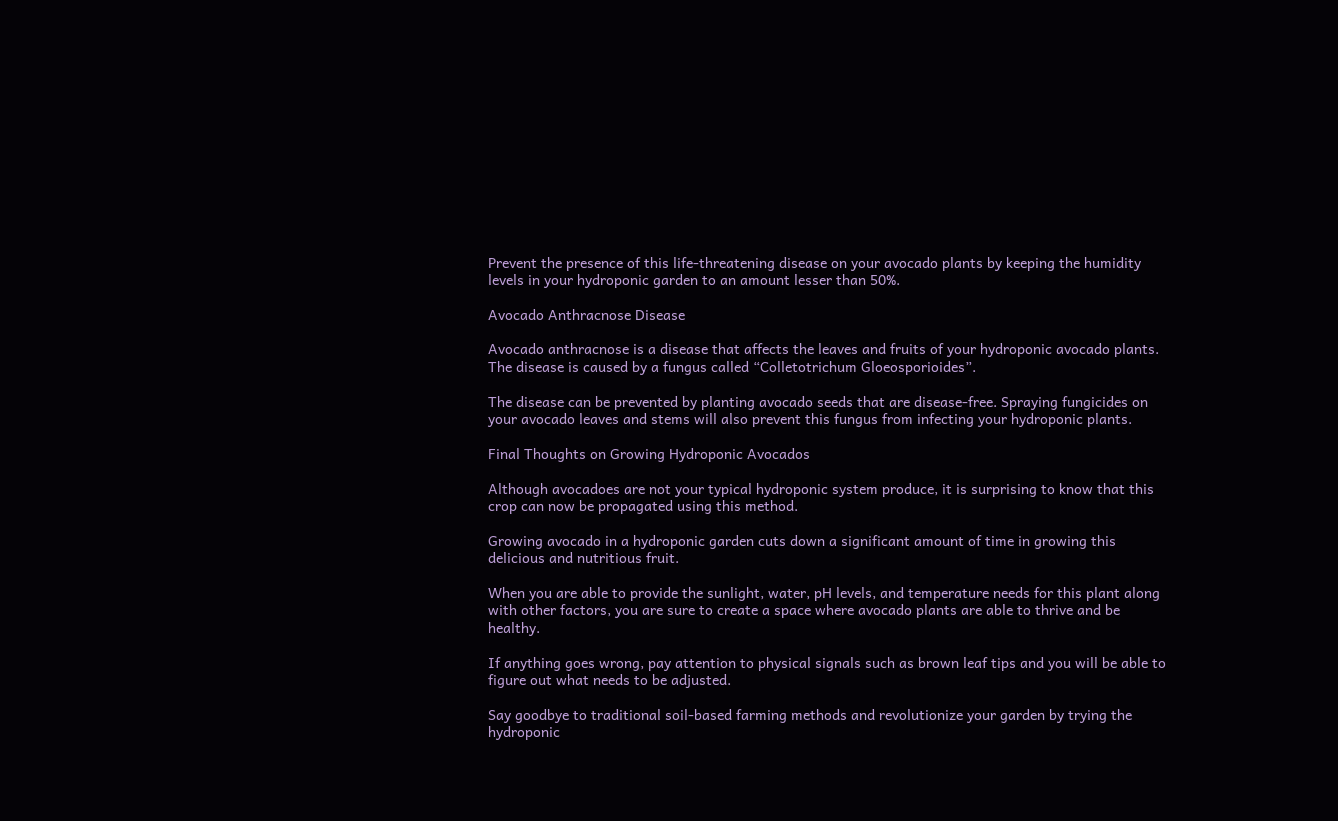Prevent the presence of this life-threatening disease on your avocado plants by keeping the humidity levels in your hydroponic garden to an amount lesser than 50%.

Avocado Anthracnose Disease

Avocado anthracnose is a disease that affects the leaves and fruits of your hydroponic avocado plants. The disease is caused by a fungus called “Colletotrichum Gloeosporioides”.

The disease can be prevented by planting avocado seeds that are disease-free. Spraying fungicides on your avocado leaves and stems will also prevent this fungus from infecting your hydroponic plants.

Final Thoughts on Growing Hydroponic Avocados

Although avocadoes are not your typical hydroponic system produce, it is surprising to know that this crop can now be propagated using this method.

Growing avocado in a hydroponic garden cuts down a significant amount of time in growing this delicious and nutritious fruit.

When you are able to provide the sunlight, water, pH levels, and temperature needs for this plant along with other factors, you are sure to create a space where avocado plants are able to thrive and be healthy.

If anything goes wrong, pay attention to physical signals such as brown leaf tips and you will be able to figure out what needs to be adjusted.

Say goodbye to traditional soil-based farming methods and revolutionize your garden by trying the hydroponic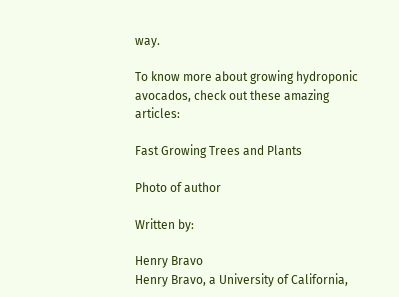way.

To know more about growing hydroponic avocados, check out these amazing articles:

Fast Growing Trees and Plants

Photo of author

Written by:

Henry Bravo
Henry Bravo, a University of California,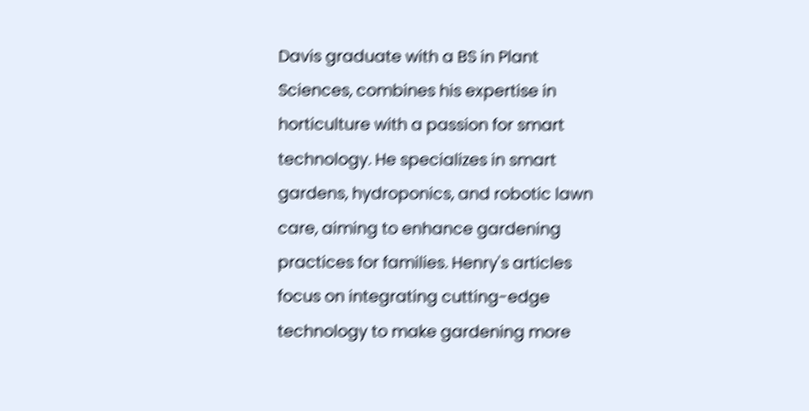Davis graduate with a BS in Plant Sciences, combines his expertise in horticulture with a passion for smart technology. He specializes in smart gardens, hydroponics, and robotic lawn care, aiming to enhance gardening practices for families. Henry's articles focus on integrating cutting-edge technology to make gardening more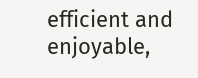efficient and enjoyable,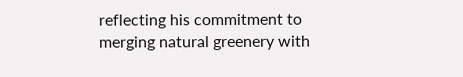reflecting his commitment to merging natural greenery with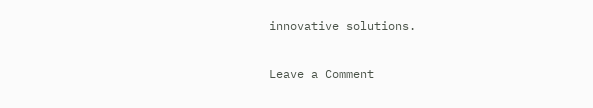innovative solutions.

Leave a Comment